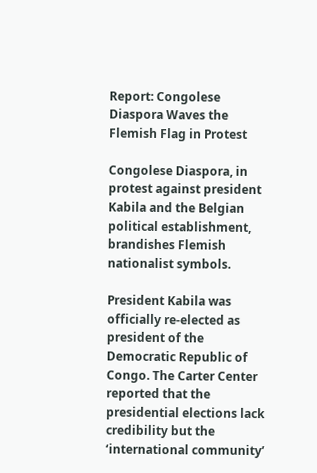Report: Congolese Diaspora Waves the Flemish Flag in Protest

Congolese Diaspora, in protest against president Kabila and the Belgian political establishment, brandishes Flemish nationalist symbols.

President Kabila was officially re-elected as president of the Democratic Republic of Congo. The Carter Center reported that the presidential elections lack credibility but the ‘international community’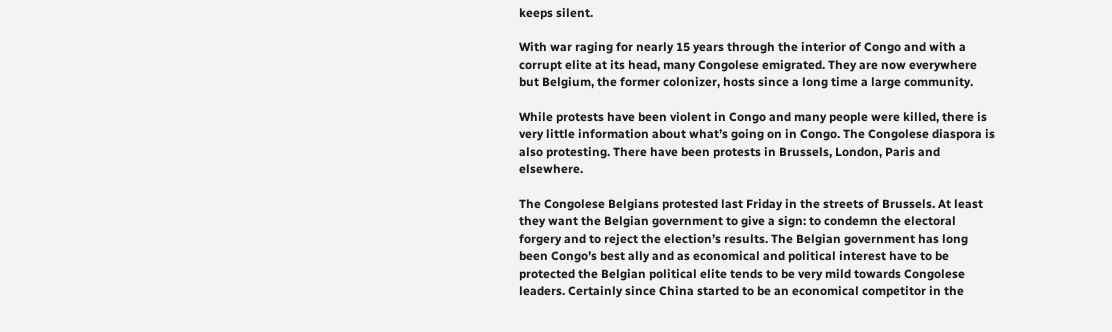keeps silent.

With war raging for nearly 15 years through the interior of Congo and with a corrupt elite at its head, many Congolese emigrated. They are now everywhere but Belgium, the former colonizer, hosts since a long time a large community.

While protests have been violent in Congo and many people were killed, there is very little information about what’s going on in Congo. The Congolese diaspora is also protesting. There have been protests in Brussels, London, Paris and elsewhere.

The Congolese Belgians protested last Friday in the streets of Brussels. At least they want the Belgian government to give a sign: to condemn the electoral forgery and to reject the election’s results. The Belgian government has long been Congo’s best ally and as economical and political interest have to be protected the Belgian political elite tends to be very mild towards Congolese leaders. Certainly since China started to be an economical competitor in the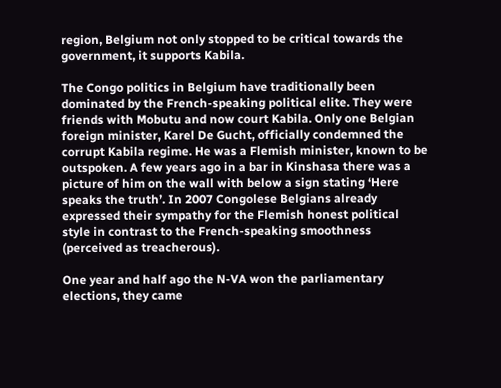region, Belgium not only stopped to be critical towards the government, it supports Kabila.

The Congo politics in Belgium have traditionally been dominated by the French-speaking political elite. They were friends with Mobutu and now court Kabila. Only one Belgian foreign minister, Karel De Gucht, officially condemned the corrupt Kabila regime. He was a Flemish minister, known to be outspoken. A few years ago in a bar in Kinshasa there was a picture of him on the wall with below a sign stating ‘Here speaks the truth’. In 2007 Congolese Belgians already expressed their sympathy for the Flemish honest political style in contrast to the French-speaking smoothness (perceived as treacherous).

One year and half ago the N-VA won the parliamentary elections, they came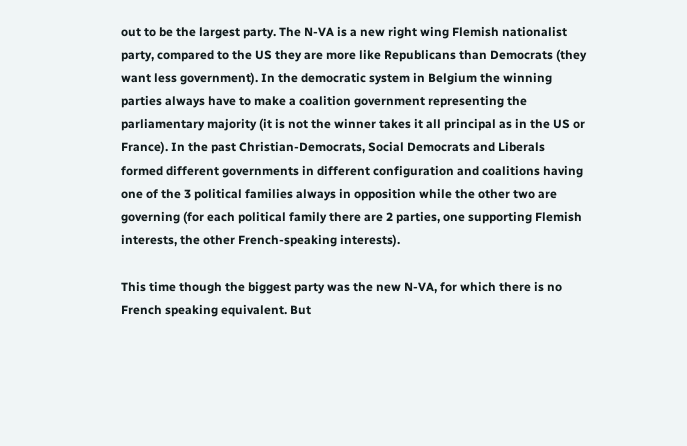out to be the largest party. The N-VA is a new right wing Flemish nationalist party, compared to the US they are more like Republicans than Democrats (they want less government). In the democratic system in Belgium the winning parties always have to make a coalition government representing the parliamentary majority (it is not the winner takes it all principal as in the US or France). In the past Christian-Democrats, Social Democrats and Liberals formed different governments in different configuration and coalitions having one of the 3 political families always in opposition while the other two are governing (for each political family there are 2 parties, one supporting Flemish interests, the other French-speaking interests).

This time though the biggest party was the new N-VA, for which there is no French speaking equivalent. But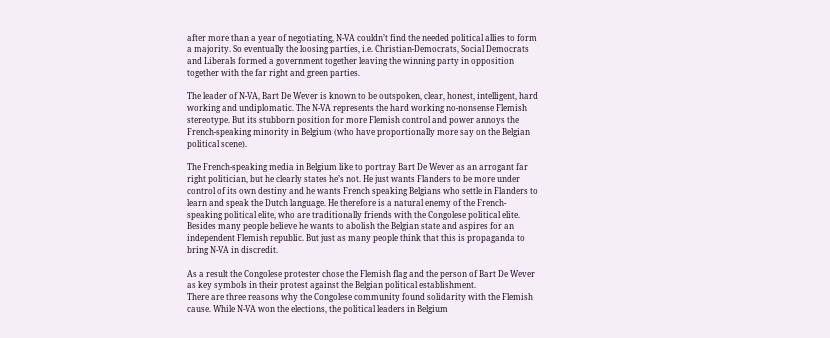after more than a year of negotiating, N-VA couldn’t find the needed political allies to form a majority. So eventually the loosing parties, i.e. Christian-Democrats, Social Democrats and Liberals formed a government together leaving the winning party in opposition together with the far right and green parties.

The leader of N-VA, Bart De Wever is known to be outspoken, clear, honest, intelligent, hard working and undiplomatic. The N-VA represents the hard working no-nonsense Flemish stereotype. But its stubborn position for more Flemish control and power annoys the French-speaking minority in Belgium (who have proportionally more say on the Belgian political scene).

The French-speaking media in Belgium like to portray Bart De Wever as an arrogant far right politician, but he clearly states he’s not. He just wants Flanders to be more under control of its own destiny and he wants French speaking Belgians who settle in Flanders to learn and speak the Dutch language. He therefore is a natural enemy of the French-speaking political elite, who are traditionally friends with the Congolese political elite. Besides many people believe he wants to abolish the Belgian state and aspires for an independent Flemish republic. But just as many people think that this is propaganda to bring N-VA in discredit.

As a result the Congolese protester chose the Flemish flag and the person of Bart De Wever as key symbols in their protest against the Belgian political establishment.
There are three reasons why the Congolese community found solidarity with the Flemish cause. While N-VA won the elections, the political leaders in Belgium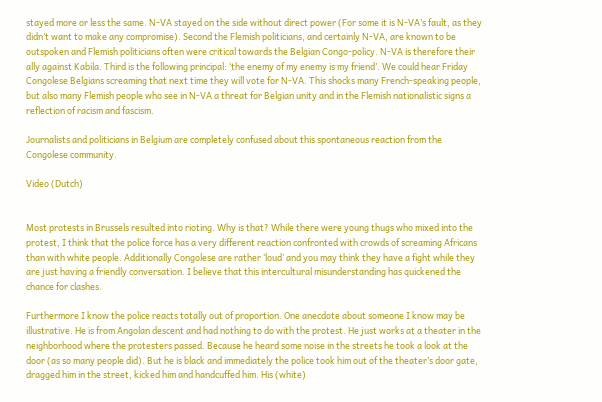stayed more or less the same. N-VA stayed on the side without direct power (For some it is N-VA’s fault, as they didn’t want to make any compromise). Second the Flemish politicians, and certainly N-VA, are known to be outspoken and Flemish politicians often were critical towards the Belgian Congo-policy. N-VA is therefore their ally against Kabila. Third is the following principal: ‘the enemy of my enemy is my friend’. We could hear Friday Congolese Belgians screaming that next time they will vote for N-VA. This shocks many French-speaking people, but also many Flemish people who see in N-VA a threat for Belgian unity and in the Flemish nationalistic signs a reflection of racism and fascism.

Journalists and politicians in Belgium are completely confused about this spontaneous reaction from the Congolese community.

Video (Dutch)


Most protests in Brussels resulted into rioting. Why is that? While there were young thugs who mixed into the protest, I think that the police force has a very different reaction confronted with crowds of screaming Africans than with white people. Additionally Congolese are rather ‘loud’ and you may think they have a fight while they are just having a friendly conversation. I believe that this intercultural misunderstanding has quickened the chance for clashes.

Furthermore I know the police reacts totally out of proportion. One anecdote about someone I know may be illustrative. He is from Angolan descent and had nothing to do with the protest. He just works at a theater in the neighborhood where the protesters passed. Because he heard some noise in the streets he took a look at the door (as so many people did). But he is black and immediately the police took him out of the theater’s door gate, dragged him in the street, kicked him and handcuffed him. His (white)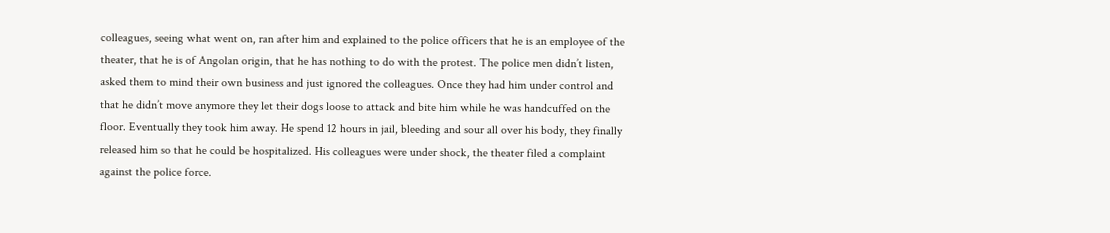colleagues, seeing what went on, ran after him and explained to the police officers that he is an employee of the theater, that he is of Angolan origin, that he has nothing to do with the protest. The police men didn’t listen, asked them to mind their own business and just ignored the colleagues. Once they had him under control and that he didn’t move anymore they let their dogs loose to attack and bite him while he was handcuffed on the floor. Eventually they took him away. He spend 12 hours in jail, bleeding and sour all over his body, they finally released him so that he could be hospitalized. His colleagues were under shock, the theater filed a complaint against the police force.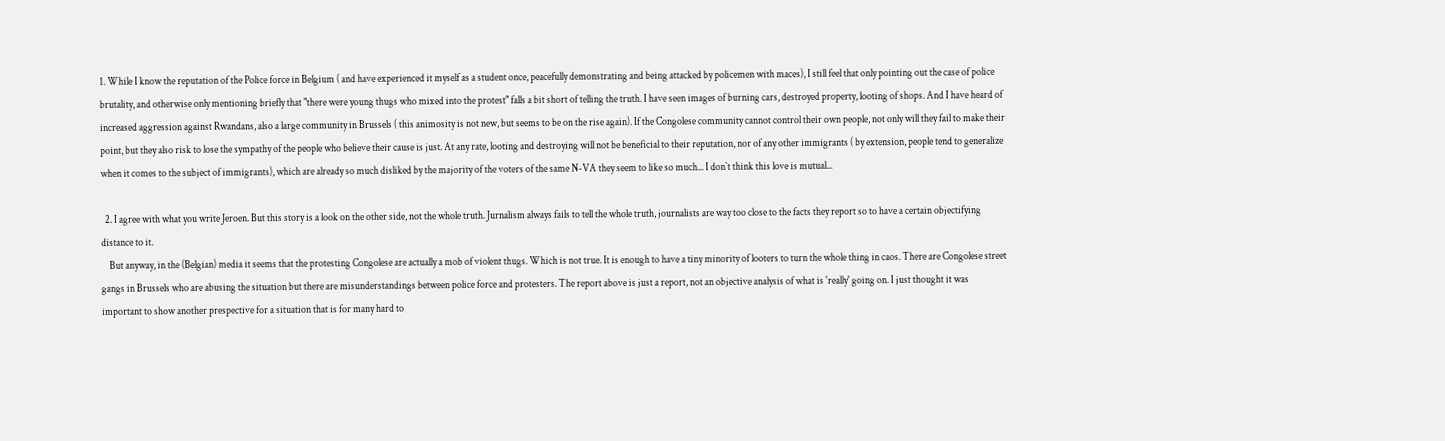1. While I know the reputation of the Police force in Belgium ( and have experienced it myself as a student once, peacefully demonstrating and being attacked by policemen with maces), I still feel that only pointing out the case of police brutality, and otherwise only mentioning briefly that "there were young thugs who mixed into the protest" falls a bit short of telling the truth. I have seen images of burning cars, destroyed property, looting of shops. And I have heard of increased aggression against Rwandans, also a large community in Brussels ( this animosity is not new, but seems to be on the rise again). If the Congolese community cannot control their own people, not only will they fail to make their point, but they also risk to lose the sympathy of the people who believe their cause is just. At any rate, looting and destroying will not be beneficial to their reputation, nor of any other immigrants ( by extension, people tend to generalize when it comes to the subject of immigrants), which are already so much disliked by the majority of the voters of the same N-VA they seem to like so much... I don`t think this love is mutual...

  2. I agree with what you write Jeroen. But this story is a look on the other side, not the whole truth. Jurnalism always fails to tell the whole truth, journalists are way too close to the facts they report so to have a certain objectifying distance to it.
    But anyway, in the (Belgian) media it seems that the protesting Congolese are actually a mob of violent thugs. Which is not true. It is enough to have a tiny minority of looters to turn the whole thing in caos. There are Congolese street gangs in Brussels who are abusing the situation but there are misunderstandings between police force and protesters. The report above is just a report, not an objective analysis of what is 'really' going on. I just thought it was important to show another prespective for a situation that is for many hard to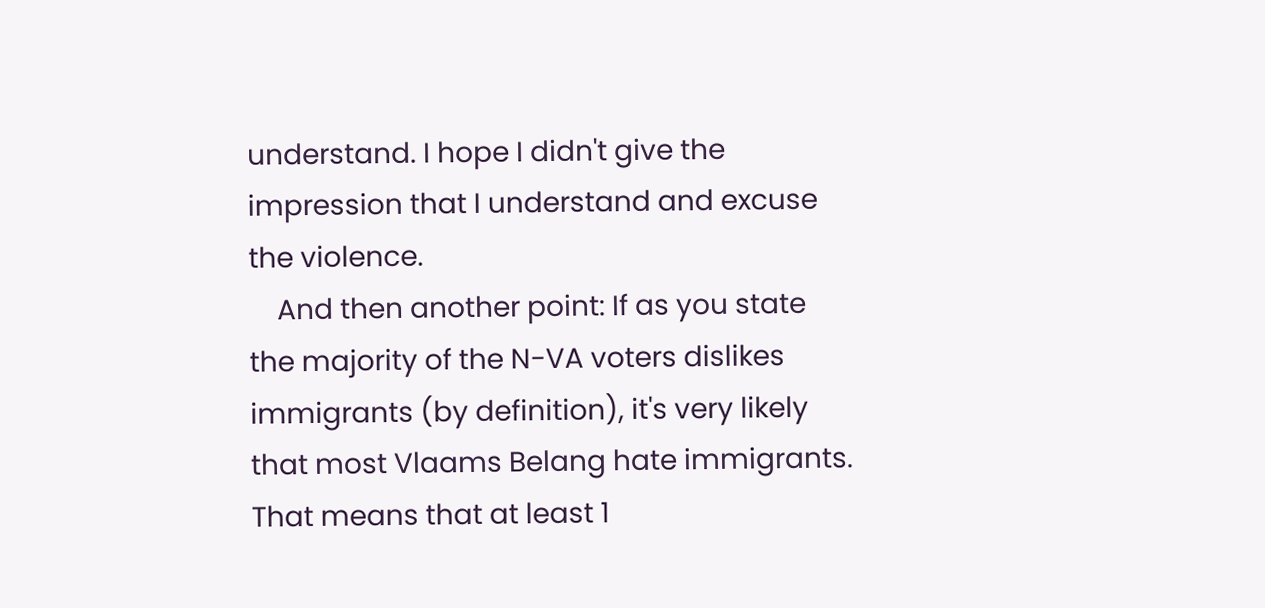understand. I hope I didn't give the impression that I understand and excuse the violence.
    And then another point: If as you state the majority of the N-VA voters dislikes immigrants (by definition), it's very likely that most Vlaams Belang hate immigrants. That means that at least 1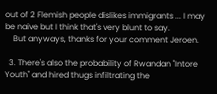out of 2 Flemish people dislikes immigrants ... I may be naive but I think that's very blunt to say.
    But anyways, thanks for your comment Jeroen.

  3. There's also the probability of Rwandan "Intore Youth" and hired thugs infiltrating the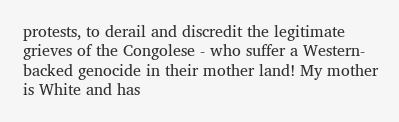protests, to derail and discredit the legitimate grieves of the Congolese - who suffer a Western-backed genocide in their mother land! My mother is White and has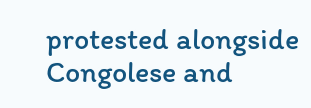protested alongside Congolese and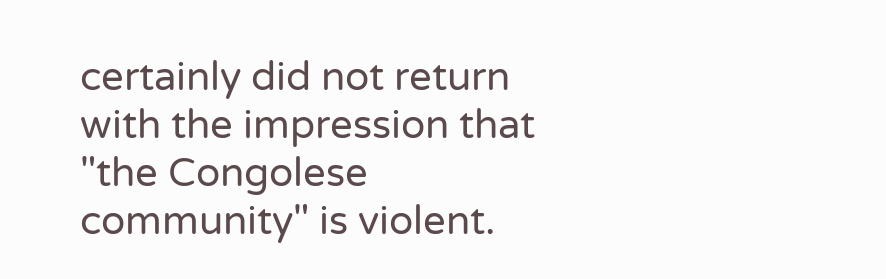certainly did not return with the impression that "the Congolese community" is violent.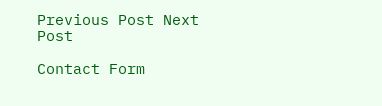Previous Post Next Post

Contact Form